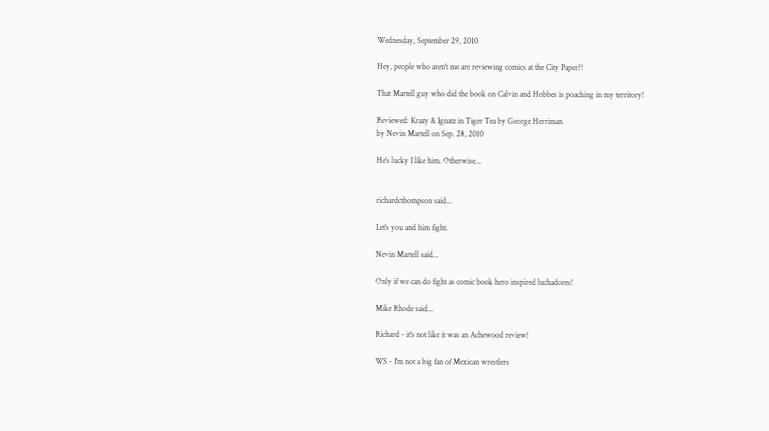Wednesday, September 29, 2010

Hey, people who aren't me are reviewing comics at the City Paper?!

That Martell guy who did the book on Calvin and Hobbes is poaching in my territory!

Reviewed: Krazy & Ignatz in Tiger Tea by George Herriman
by Nevin Martell on Sep. 28, 2010

He's lucky I like him. Otherwise...


richardcthompson said...

Let's you and him fight.

Nevin Martell said...

Only if we can do fight as comic book hero inspired luchadores!

Mike Rhode said...

Richard - it's not like it was an Achewood review!

WS - I'm not a big fan of Mexican wrestlers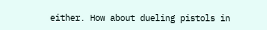either. How about dueling pistols in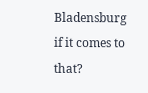Bladensburg if it comes to that?